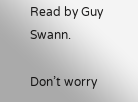Read by Guy Swann.

Don’t worry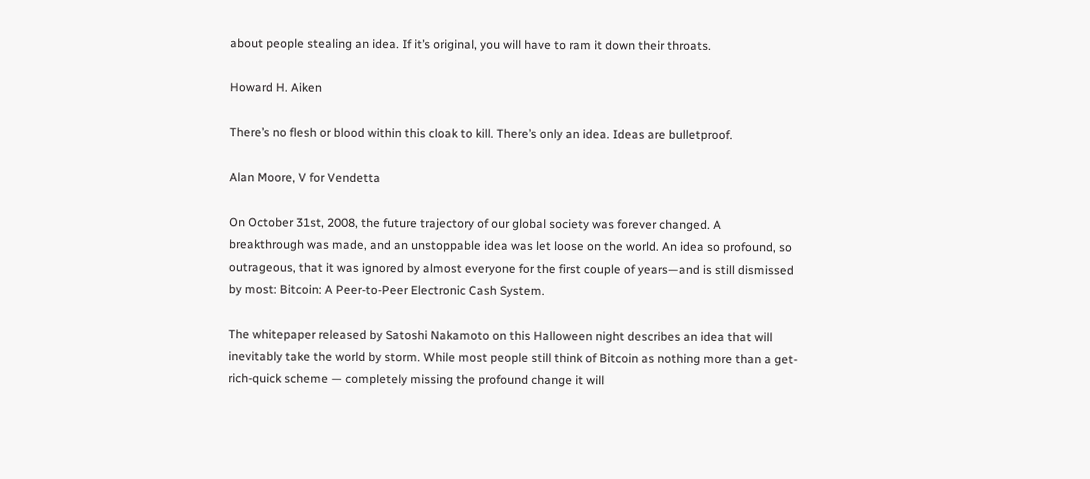about people stealing an idea. If it’s original, you will have to ram it down their throats.

Howard H. Aiken

There’s no flesh or blood within this cloak to kill. There’s only an idea. Ideas are bulletproof.

Alan Moore, V for Vendetta

On October 31st, 2008, the future trajectory of our global society was forever changed. A breakthrough was made, and an unstoppable idea was let loose on the world. An idea so profound, so outrageous, that it was ignored by almost everyone for the first couple of years—and is still dismissed by most: Bitcoin: A Peer-to-Peer Electronic Cash System.

The whitepaper released by Satoshi Nakamoto on this Halloween night describes an idea that will inevitably take the world by storm. While most people still think of Bitcoin as nothing more than a get-rich-quick scheme — completely missing the profound change it will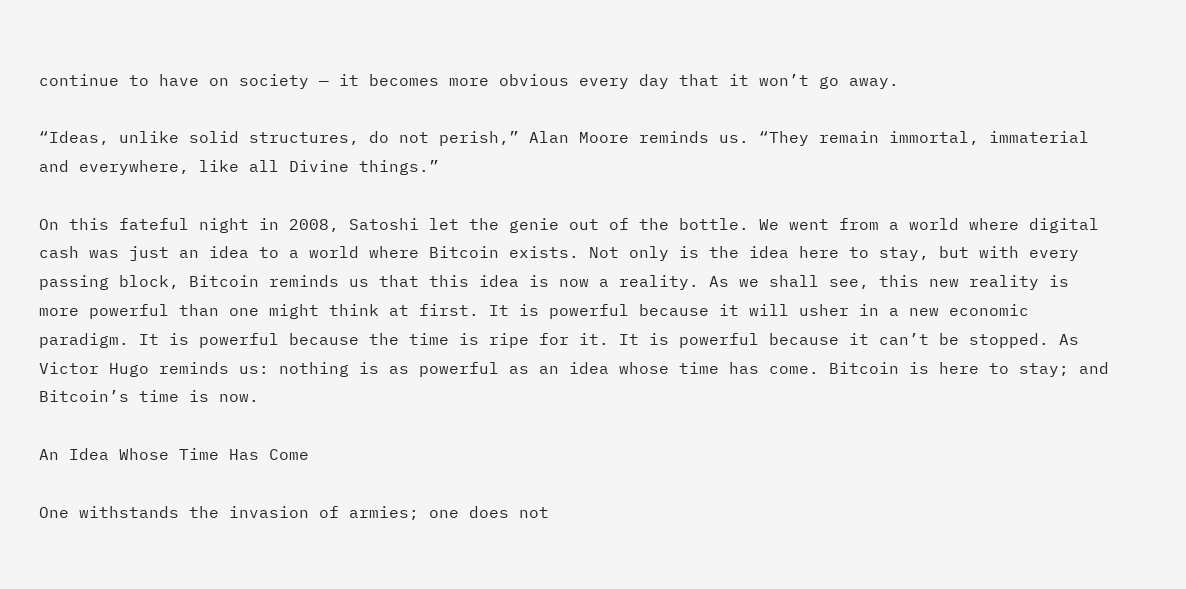continue to have on society — it becomes more obvious every day that it won’t go away.

“Ideas, unlike solid structures, do not perish,” Alan Moore reminds us. “They remain immortal, immaterial and everywhere, like all Divine things.”

On this fateful night in 2008, Satoshi let the genie out of the bottle. We went from a world where digital cash was just an idea to a world where Bitcoin exists. Not only is the idea here to stay, but with every passing block, Bitcoin reminds us that this idea is now a reality. As we shall see, this new reality is more powerful than one might think at first. It is powerful because it will usher in a new economic paradigm. It is powerful because the time is ripe for it. It is powerful because it can’t be stopped. As Victor Hugo reminds us: nothing is as powerful as an idea whose time has come. Bitcoin is here to stay; and Bitcoin’s time is now.

An Idea Whose Time Has Come

One withstands the invasion of armies; one does not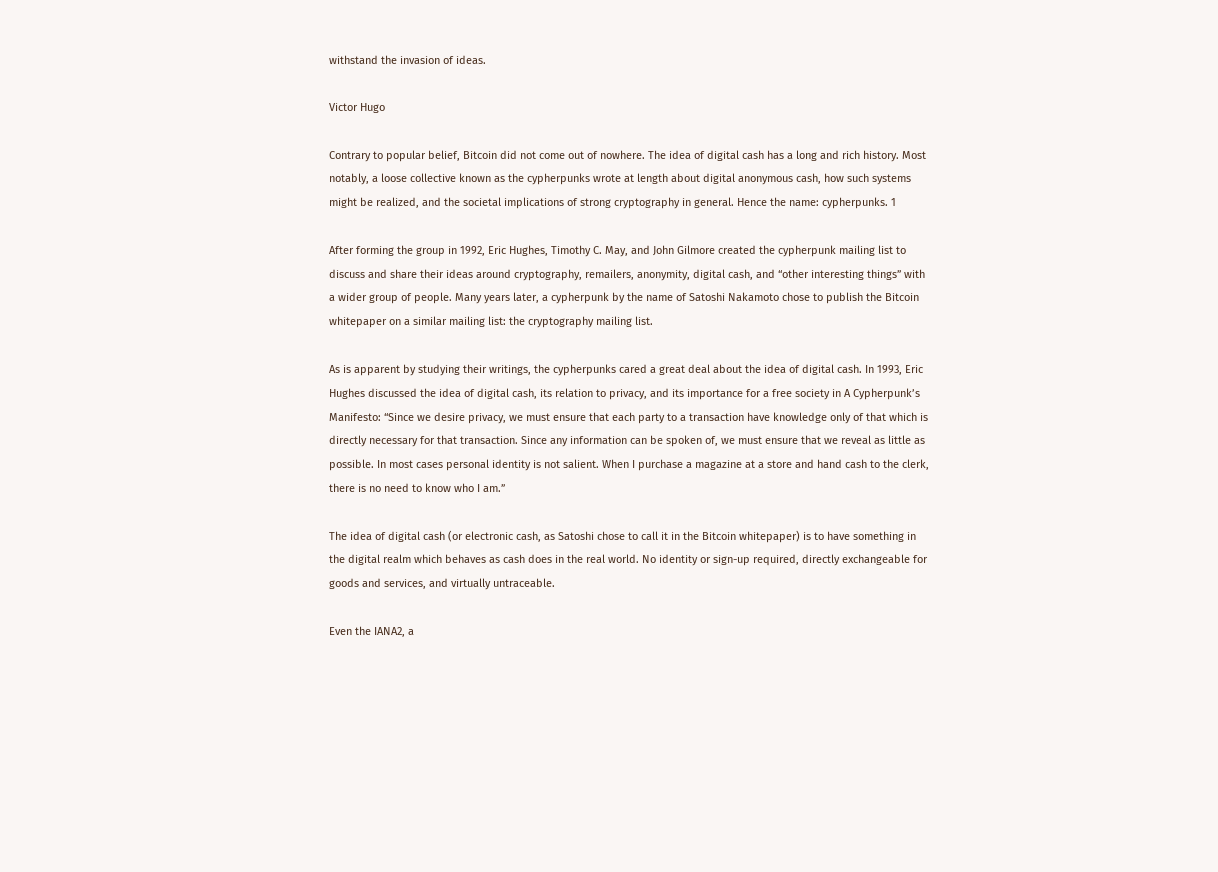withstand the invasion of ideas.

Victor Hugo

Contrary to popular belief, Bitcoin did not come out of nowhere. The idea of digital cash has a long and rich history. Most notably, a loose collective known as the cypherpunks wrote at length about digital anonymous cash, how such systems might be realized, and the societal implications of strong cryptography in general. Hence the name: cypherpunks. 1

After forming the group in 1992, Eric Hughes, Timothy C. May, and John Gilmore created the cypherpunk mailing list to discuss and share their ideas around cryptography, remailers, anonymity, digital cash, and “other interesting things” with a wider group of people. Many years later, a cypherpunk by the name of Satoshi Nakamoto chose to publish the Bitcoin whitepaper on a similar mailing list: the cryptography mailing list.

As is apparent by studying their writings, the cypherpunks cared a great deal about the idea of digital cash. In 1993, Eric Hughes discussed the idea of digital cash, its relation to privacy, and its importance for a free society in A Cypherpunk’s Manifesto: “Since we desire privacy, we must ensure that each party to a transaction have knowledge only of that which is directly necessary for that transaction. Since any information can be spoken of, we must ensure that we reveal as little as possible. In most cases personal identity is not salient. When I purchase a magazine at a store and hand cash to the clerk, there is no need to know who I am.”

The idea of digital cash (or electronic cash, as Satoshi chose to call it in the Bitcoin whitepaper) is to have something in the digital realm which behaves as cash does in the real world. No identity or sign-up required, directly exchangeable for goods and services, and virtually untraceable.

Even the IANA2, a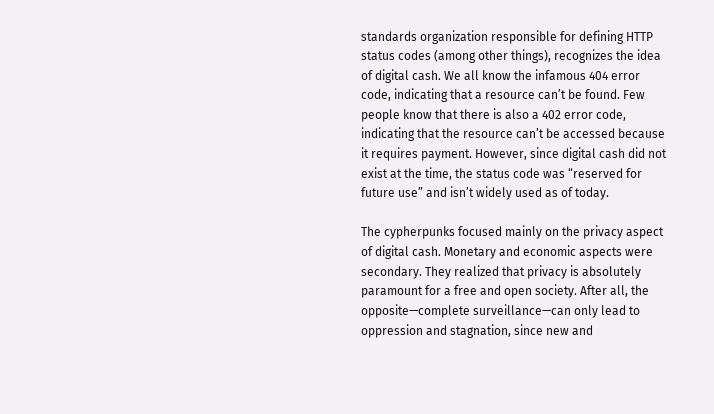standards organization responsible for defining HTTP status codes (among other things), recognizes the idea of digital cash. We all know the infamous 404 error code, indicating that a resource can’t be found. Few people know that there is also a 402 error code, indicating that the resource can’t be accessed because it requires payment. However, since digital cash did not exist at the time, the status code was “reserved for future use” and isn’t widely used as of today.

The cypherpunks focused mainly on the privacy aspect of digital cash. Monetary and economic aspects were secondary. They realized that privacy is absolutely paramount for a free and open society. After all, the opposite—complete surveillance—can only lead to oppression and stagnation, since new and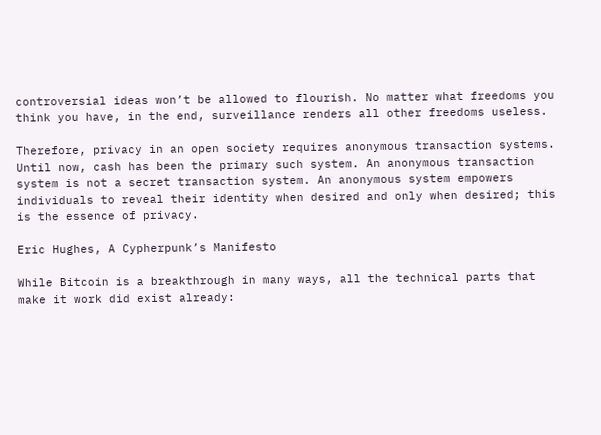controversial ideas won’t be allowed to flourish. No matter what freedoms you think you have, in the end, surveillance renders all other freedoms useless.

Therefore, privacy in an open society requires anonymous transaction systems. Until now, cash has been the primary such system. An anonymous transaction system is not a secret transaction system. An anonymous system empowers individuals to reveal their identity when desired and only when desired; this is the essence of privacy.

Eric Hughes, A Cypherpunk’s Manifesto

While Bitcoin is a breakthrough in many ways, all the technical parts that make it work did exist already: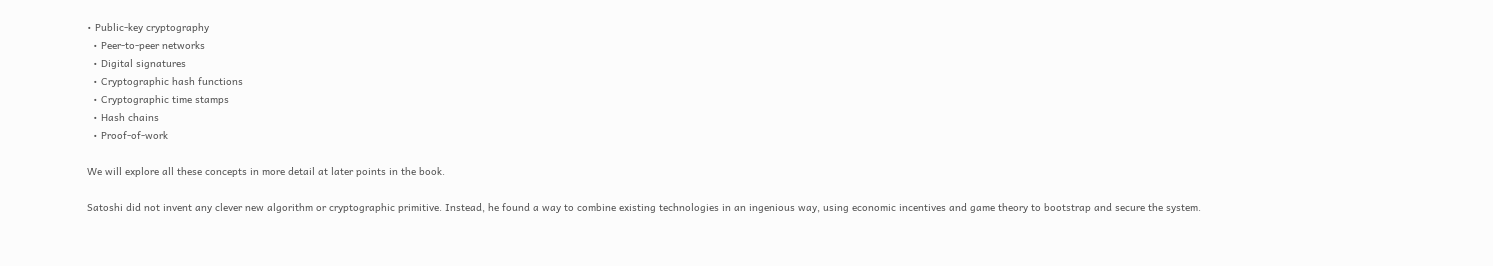• Public-key cryptography
  • Peer-to-peer networks
  • Digital signatures
  • Cryptographic hash functions
  • Cryptographic time stamps
  • Hash chains
  • Proof-of-work

We will explore all these concepts in more detail at later points in the book.

Satoshi did not invent any clever new algorithm or cryptographic primitive. Instead, he found a way to combine existing technologies in an ingenious way, using economic incentives and game theory to bootstrap and secure the system.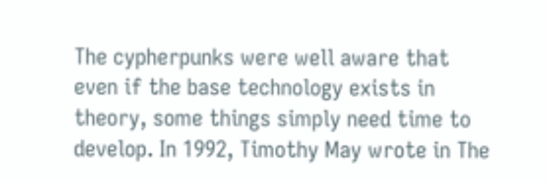The cypherpunks were well aware that even if the base technology exists in theory, some things simply need time to develop. In 1992, Timothy May wrote in The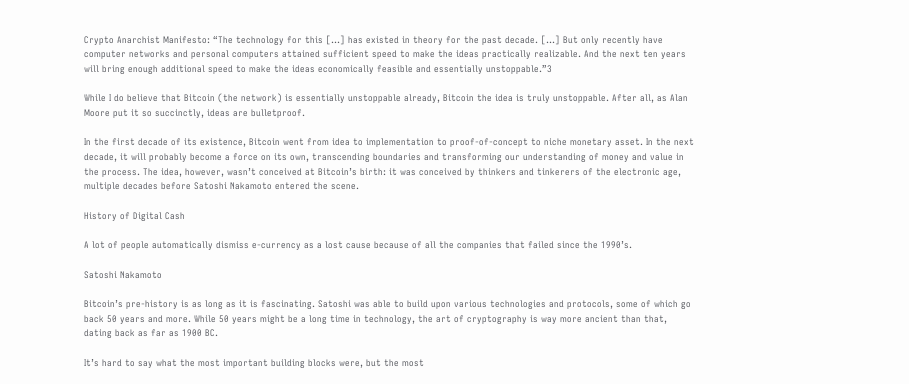Crypto Anarchist Manifesto: “The technology for this [...] has existed in theory for the past decade. [...] But only recently have computer networks and personal computers attained sufficient speed to make the ideas practically realizable. And the next ten years will bring enough additional speed to make the ideas economically feasible and essentially unstoppable.”3

While I do believe that Bitcoin (the network) is essentially unstoppable already, Bitcoin the idea is truly unstoppable. After all, as Alan Moore put it so succinctly, ideas are bulletproof.

In the first decade of its existence, Bitcoin went from idea to implementation to proof-of-concept to niche monetary asset. In the next decade, it will probably become a force on its own, transcending boundaries and transforming our understanding of money and value in the process. The idea, however, wasn’t conceived at Bitcoin’s birth: it was conceived by thinkers and tinkerers of the electronic age, multiple decades before Satoshi Nakamoto entered the scene.

History of Digital Cash

A lot of people automatically dismiss e-currency as a lost cause because of all the companies that failed since the 1990’s.

Satoshi Nakamoto

Bitcoin’s pre-history is as long as it is fascinating. Satoshi was able to build upon various technologies and protocols, some of which go back 50 years and more. While 50 years might be a long time in technology, the art of cryptography is way more ancient than that, dating back as far as 1900 BC.

It’s hard to say what the most important building blocks were, but the most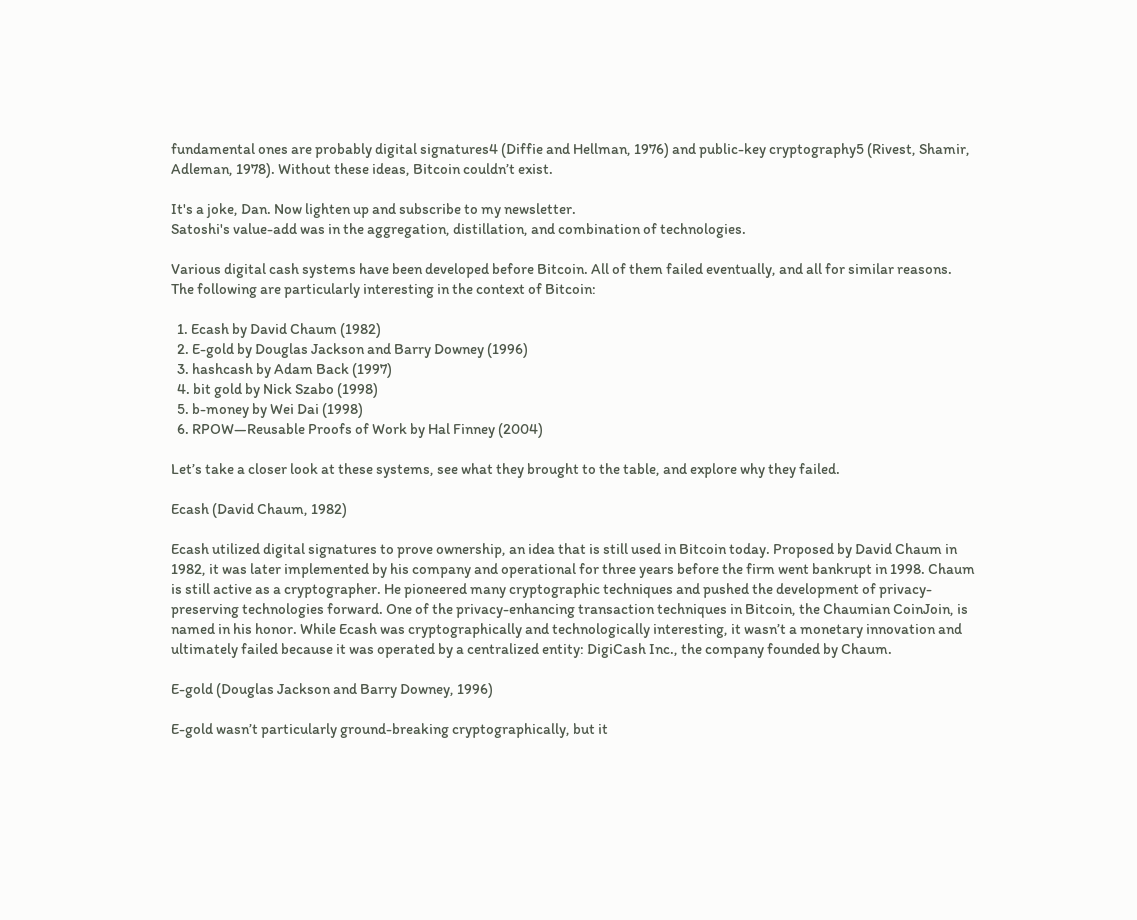fundamental ones are probably digital signatures4 (Diffie and Hellman, 1976) and public-key cryptography5 (Rivest, Shamir, Adleman, 1978). Without these ideas, Bitcoin couldn’t exist.

It's a joke, Dan. Now lighten up and subscribe to my newsletter.
Satoshi's value-add was in the aggregation, distillation, and combination of technologies.

Various digital cash systems have been developed before Bitcoin. All of them failed eventually, and all for similar reasons. The following are particularly interesting in the context of Bitcoin:

  1. Ecash by David Chaum (1982)
  2. E-gold by Douglas Jackson and Barry Downey (1996)
  3. hashcash by Adam Back (1997)
  4. bit gold by Nick Szabo (1998)
  5. b-money by Wei Dai (1998)
  6. RPOW—Reusable Proofs of Work by Hal Finney (2004)

Let’s take a closer look at these systems, see what they brought to the table, and explore why they failed.

Ecash (David Chaum, 1982)

Ecash utilized digital signatures to prove ownership, an idea that is still used in Bitcoin today. Proposed by David Chaum in 1982, it was later implemented by his company and operational for three years before the firm went bankrupt in 1998. Chaum is still active as a cryptographer. He pioneered many cryptographic techniques and pushed the development of privacy-preserving technologies forward. One of the privacy-enhancing transaction techniques in Bitcoin, the Chaumian CoinJoin, is named in his honor. While Ecash was cryptographically and technologically interesting, it wasn’t a monetary innovation and ultimately failed because it was operated by a centralized entity: DigiCash Inc., the company founded by Chaum.

E-gold (Douglas Jackson and Barry Downey, 1996)

E-gold wasn’t particularly ground-breaking cryptographically, but it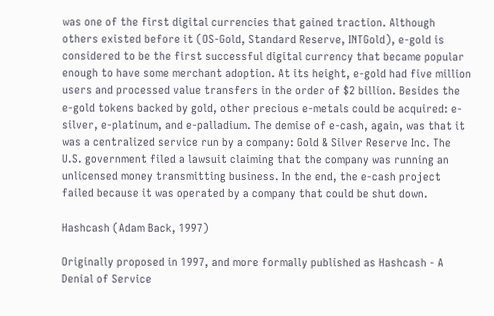was one of the first digital currencies that gained traction. Although others existed before it (OS-Gold, Standard Reserve, INTGold), e-gold is considered to be the first successful digital currency that became popular enough to have some merchant adoption. At its height, e-gold had five million users and processed value transfers in the order of $2 billion. Besides the e-gold tokens backed by gold, other precious e-metals could be acquired: e-silver, e-platinum, and e-palladium. The demise of e-cash, again, was that it was a centralized service run by a company: Gold & Silver Reserve Inc. The U.S. government filed a lawsuit claiming that the company was running an unlicensed money transmitting business. In the end, the e-cash project failed because it was operated by a company that could be shut down.

Hashcash (Adam Back, 1997)

Originally proposed in 1997, and more formally published as Hashcash - A Denial of Service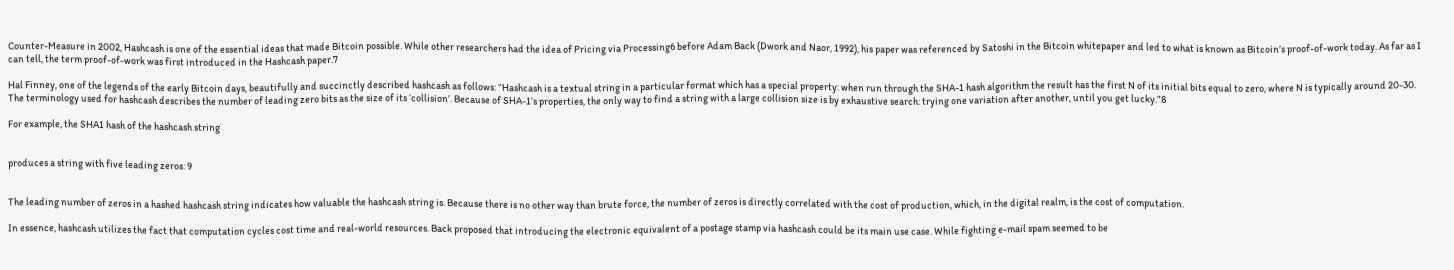Counter-Measure in 2002, Hashcash is one of the essential ideas that made Bitcoin possible. While other researchers had the idea of Pricing via Processing6 before Adam Back (Dwork and Naor, 1992), his paper was referenced by Satoshi in the Bitcoin whitepaper and led to what is known as Bitcoin’s proof-of-work today. As far as I can tell, the term proof-of-work was first introduced in the Hashcash paper.7

Hal Finney, one of the legends of the early Bitcoin days, beautifully and succinctly described hashcash as follows: “Hashcash is a textual string in a particular format which has a special property: when run through the SHA-1 hash algorithm the result has the first N of its initial bits equal to zero, where N is typically around 20-30. The terminology used for hashcash describes the number of leading zero bits as the size of its ‘collision’. Because of SHA-1’s properties, the only way to find a string with a large collision size is by exhaustive search: trying one variation after another, until you get lucky.”8

For example, the SHA1 hash of the hashcash string


produces a string with five leading zeros: 9


The leading number of zeros in a hashed hashcash string indicates how valuable the hashcash string is. Because there is no other way than brute force, the number of zeros is directly correlated with the cost of production, which, in the digital realm, is the cost of computation.

In essence, hashcash utilizes the fact that computation cycles cost time and real-world resources. Back proposed that introducing the electronic equivalent of a postage stamp via hashcash could be its main use case. While fighting e-mail spam seemed to be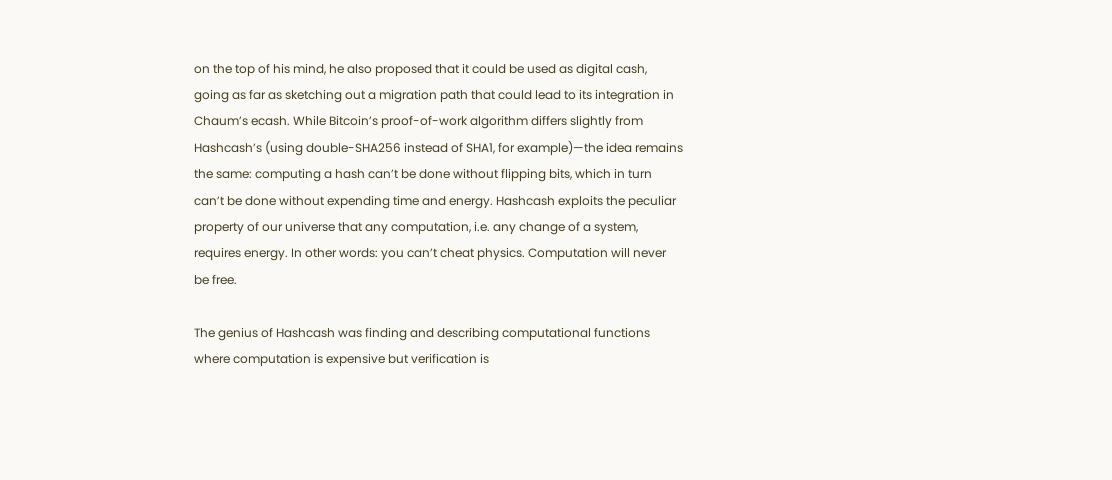on the top of his mind, he also proposed that it could be used as digital cash, going as far as sketching out a migration path that could lead to its integration in Chaum’s ecash. While Bitcoin’s proof-of-work algorithm differs slightly from Hashcash’s (using double-SHA256 instead of SHA1, for example)—the idea remains the same: computing a hash can’t be done without flipping bits, which in turn can’t be done without expending time and energy. Hashcash exploits the peculiar property of our universe that any computation, i.e. any change of a system, requires energy. In other words: you can’t cheat physics. Computation will never be free.

The genius of Hashcash was finding and describing computational functions where computation is expensive but verification is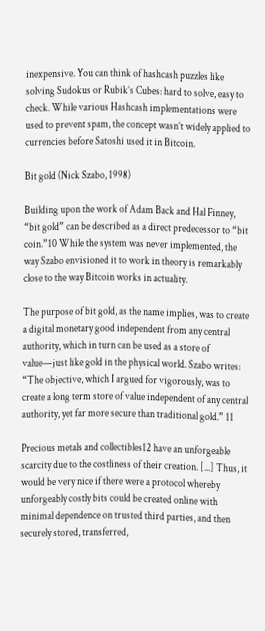inexpensive. You can think of hashcash puzzles like solving Sudokus or Rubik’s Cubes: hard to solve, easy to check. While various Hashcash implementations were used to prevent spam, the concept wasn’t widely applied to currencies before Satoshi used it in Bitcoin.

Bit gold (Nick Szabo, 1998)

Building upon the work of Adam Back and Hal Finney, “bit gold” can be described as a direct predecessor to “bit coin.”10 While the system was never implemented, the way Szabo envisioned it to work in theory is remarkably close to the way Bitcoin works in actuality.

The purpose of bit gold, as the name implies, was to create a digital monetary good independent from any central authority, which in turn can be used as a store of value—just like gold in the physical world. Szabo writes: “The objective, which I argued for vigorously, was to create a long term store of value independent of any central authority, yet far more secure than traditional gold.” 11

Precious metals and collectibles12 have an unforgeable scarcity due to the costliness of their creation. [...] Thus, it would be very nice if there were a protocol whereby unforgeably costly bits could be created online with minimal dependence on trusted third parties, and then securely stored, transferred,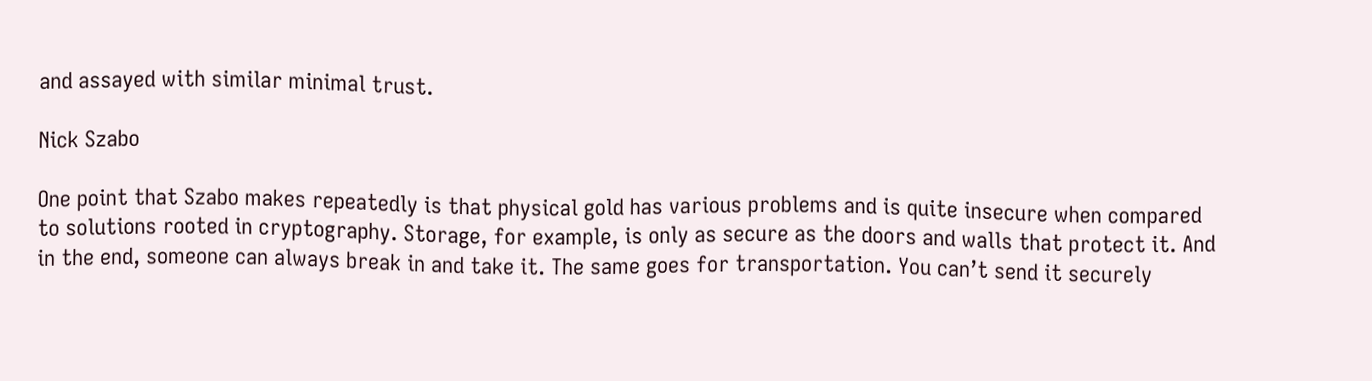and assayed with similar minimal trust.

Nick Szabo

One point that Szabo makes repeatedly is that physical gold has various problems and is quite insecure when compared to solutions rooted in cryptography. Storage, for example, is only as secure as the doors and walls that protect it. And in the end, someone can always break in and take it. The same goes for transportation. You can’t send it securely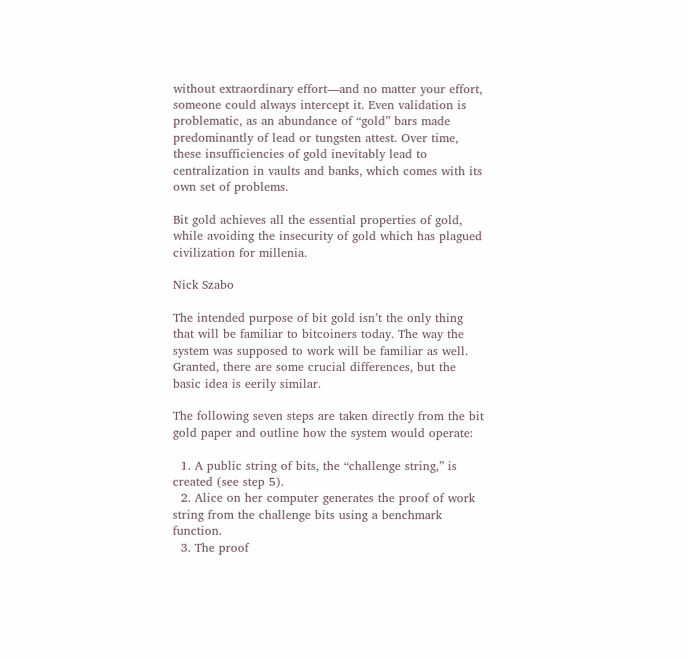without extraordinary effort—and no matter your effort, someone could always intercept it. Even validation is problematic, as an abundance of “gold” bars made predominantly of lead or tungsten attest. Over time, these insufficiencies of gold inevitably lead to centralization in vaults and banks, which comes with its own set of problems.

Bit gold achieves all the essential properties of gold, while avoiding the insecurity of gold which has plagued civilization for millenia.

Nick Szabo

The intended purpose of bit gold isn’t the only thing that will be familiar to bitcoiners today. The way the system was supposed to work will be familiar as well. Granted, there are some crucial differences, but the basic idea is eerily similar.

The following seven steps are taken directly from the bit gold paper and outline how the system would operate:

  1. A public string of bits, the “challenge string,” is created (see step 5).
  2. Alice on her computer generates the proof of work string from the challenge bits using a benchmark function.
  3. The proof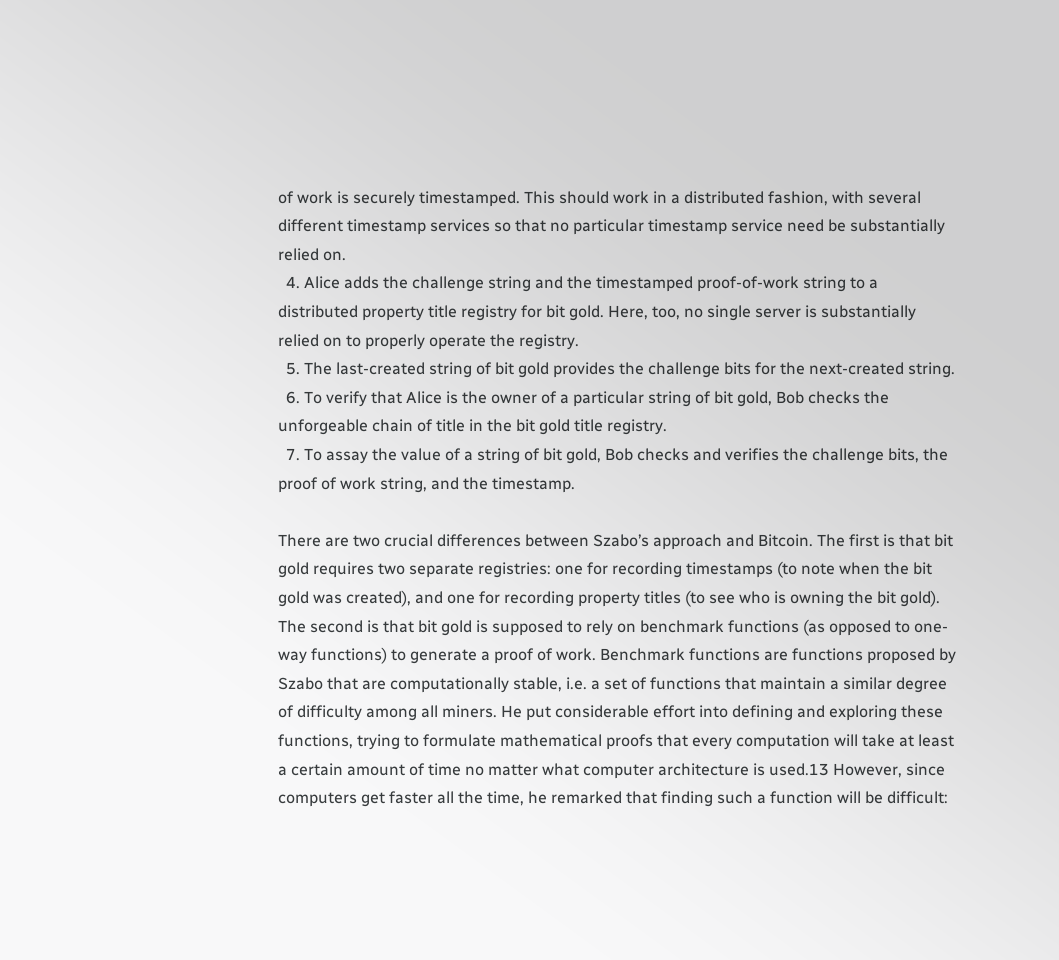of work is securely timestamped. This should work in a distributed fashion, with several different timestamp services so that no particular timestamp service need be substantially relied on.
  4. Alice adds the challenge string and the timestamped proof-of-work string to a distributed property title registry for bit gold. Here, too, no single server is substantially relied on to properly operate the registry.
  5. The last-created string of bit gold provides the challenge bits for the next-created string.
  6. To verify that Alice is the owner of a particular string of bit gold, Bob checks the unforgeable chain of title in the bit gold title registry.
  7. To assay the value of a string of bit gold, Bob checks and verifies the challenge bits, the proof of work string, and the timestamp.

There are two crucial differences between Szabo’s approach and Bitcoin. The first is that bit gold requires two separate registries: one for recording timestamps (to note when the bit gold was created), and one for recording property titles (to see who is owning the bit gold). The second is that bit gold is supposed to rely on benchmark functions (as opposed to one-way functions) to generate a proof of work. Benchmark functions are functions proposed by Szabo that are computationally stable, i.e. a set of functions that maintain a similar degree of difficulty among all miners. He put considerable effort into defining and exploring these functions, trying to formulate mathematical proofs that every computation will take at least a certain amount of time no matter what computer architecture is used.13 However, since computers get faster all the time, he remarked that finding such a function will be difficult: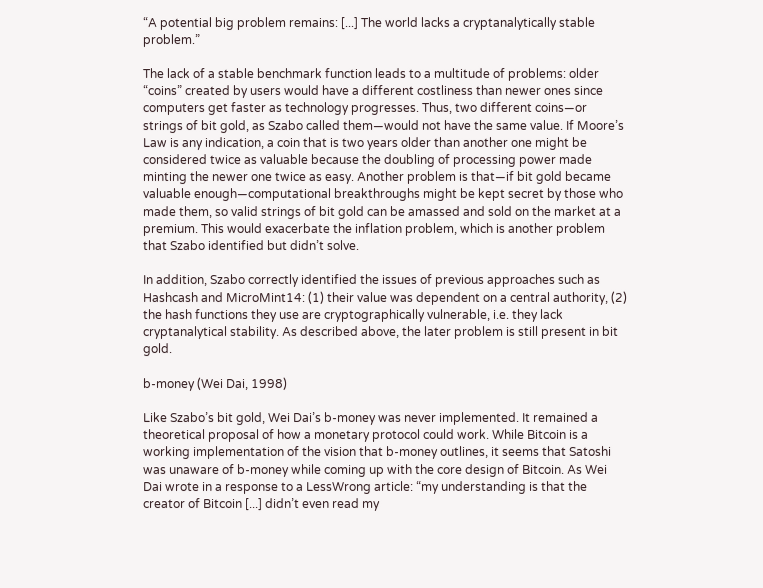“A potential big problem remains: [...] The world lacks a cryptanalytically stable problem.”

The lack of a stable benchmark function leads to a multitude of problems: older “coins” created by users would have a different costliness than newer ones since computers get faster as technology progresses. Thus, two different coins—or strings of bit gold, as Szabo called them—would not have the same value. If Moore’s Law is any indication, a coin that is two years older than another one might be considered twice as valuable because the doubling of processing power made minting the newer one twice as easy. Another problem is that—if bit gold became valuable enough—computational breakthroughs might be kept secret by those who made them, so valid strings of bit gold can be amassed and sold on the market at a premium. This would exacerbate the inflation problem, which is another problem that Szabo identified but didn’t solve.

In addition, Szabo correctly identified the issues of previous approaches such as Hashcash and MicroMint14: (1) their value was dependent on a central authority, (2) the hash functions they use are cryptographically vulnerable, i.e. they lack cryptanalytical stability. As described above, the later problem is still present in bit gold.

b-money (Wei Dai, 1998)

Like Szabo’s bit gold, Wei Dai’s b-money was never implemented. It remained a theoretical proposal of how a monetary protocol could work. While Bitcoin is a working implementation of the vision that b-money outlines, it seems that Satoshi was unaware of b-money while coming up with the core design of Bitcoin. As Wei Dai wrote in a response to a LessWrong article: “my understanding is that the creator of Bitcoin [...] didn’t even read my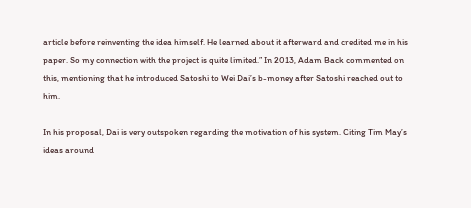article before reinventing the idea himself. He learned about it afterward and credited me in his paper. So my connection with the project is quite limited.” In 2013, Adam Back commented on this, mentioning that he introduced Satoshi to Wei Dai’s b-money after Satoshi reached out to him.

In his proposal, Dai is very outspoken regarding the motivation of his system. Citing Tim May’s ideas around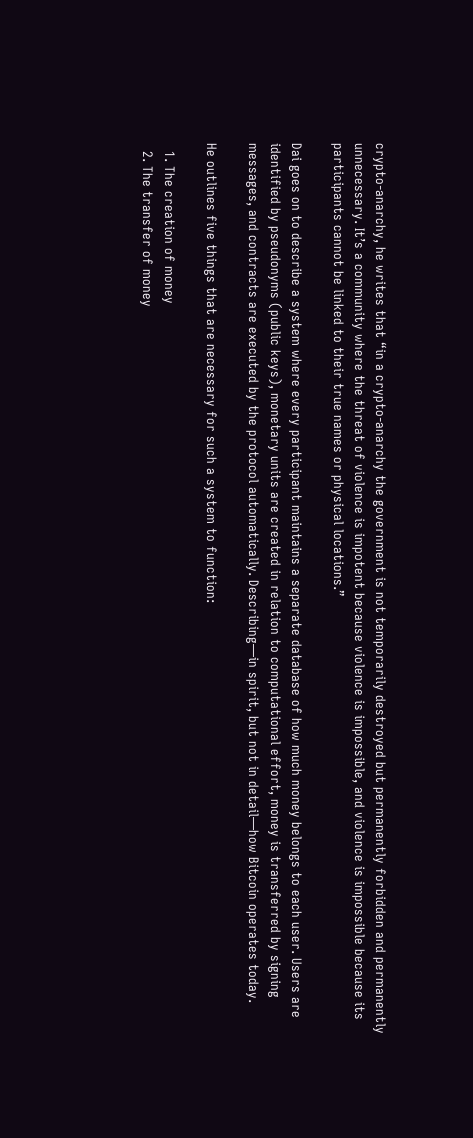crypto-anarchy, he writes that “in a crypto-anarchy the government is not temporarily destroyed but permanently forbidden and permanently unnecessary. It’s a community where the threat of violence is impotent because violence is impossible, and violence is impossible because its participants cannot be linked to their true names or physical locations.”

Dai goes on to describe a system where every participant maintains a separate database of how much money belongs to each user. Users are identified by pseudonyms (public keys), monetary units are created in relation to computational effort, money is transferred by signing messages, and contracts are executed by the protocol automatically. Describing—in spirit, but not in detail—how Bitcoin operates today.

He outlines five things that are necessary for such a system to function:

  1. The creation of money
  2. The transfer of money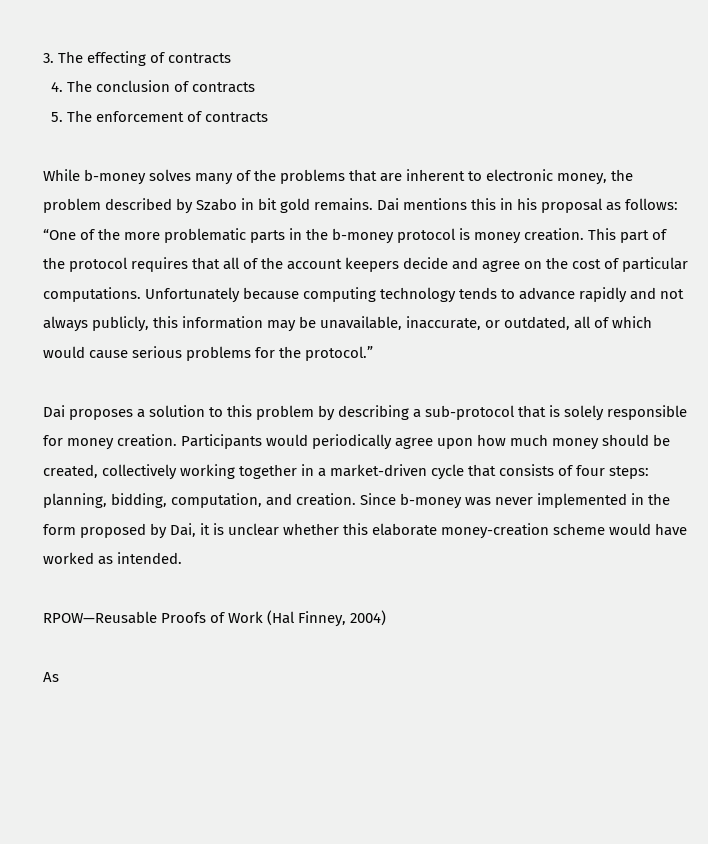3. The effecting of contracts
  4. The conclusion of contracts
  5. The enforcement of contracts

While b-money solves many of the problems that are inherent to electronic money, the problem described by Szabo in bit gold remains. Dai mentions this in his proposal as follows: “One of the more problematic parts in the b-money protocol is money creation. This part of the protocol requires that all of the account keepers decide and agree on the cost of particular computations. Unfortunately because computing technology tends to advance rapidly and not always publicly, this information may be unavailable, inaccurate, or outdated, all of which would cause serious problems for the protocol.”

Dai proposes a solution to this problem by describing a sub-protocol that is solely responsible for money creation. Participants would periodically agree upon how much money should be created, collectively working together in a market-driven cycle that consists of four steps: planning, bidding, computation, and creation. Since b-money was never implemented in the form proposed by Dai, it is unclear whether this elaborate money-creation scheme would have worked as intended.

RPOW—Reusable Proofs of Work (Hal Finney, 2004)

As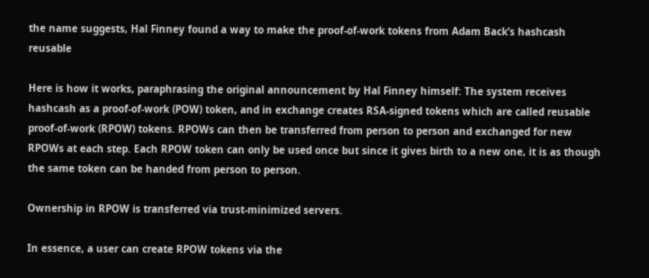the name suggests, Hal Finney found a way to make the proof-of-work tokens from Adam Back’s hashcash reusable

Here is how it works, paraphrasing the original announcement by Hal Finney himself: The system receives hashcash as a proof-of-work (POW) token, and in exchange creates RSA-signed tokens which are called reusable proof-of-work (RPOW) tokens. RPOWs can then be transferred from person to person and exchanged for new RPOWs at each step. Each RPOW token can only be used once but since it gives birth to a new one, it is as though the same token can be handed from person to person.

Ownership in RPOW is transferred via trust-minimized servers.

In essence, a user can create RPOW tokens via the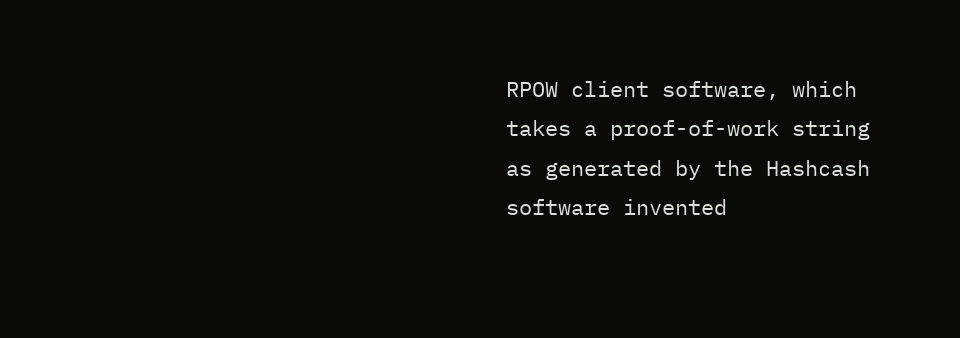RPOW client software, which takes a proof-of-work string as generated by the Hashcash software invented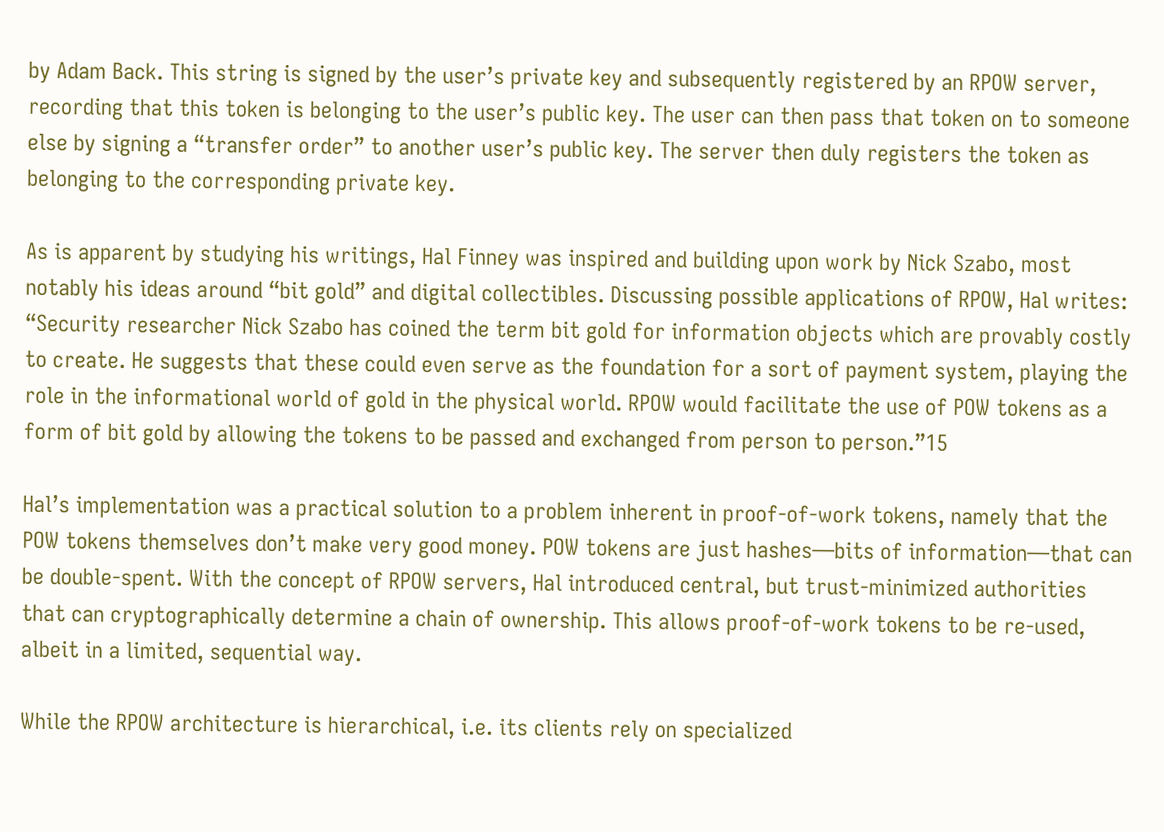by Adam Back. This string is signed by the user’s private key and subsequently registered by an RPOW server, recording that this token is belonging to the user’s public key. The user can then pass that token on to someone else by signing a “transfer order” to another user’s public key. The server then duly registers the token as belonging to the corresponding private key.

As is apparent by studying his writings, Hal Finney was inspired and building upon work by Nick Szabo, most notably his ideas around “bit gold” and digital collectibles. Discussing possible applications of RPOW, Hal writes: “Security researcher Nick Szabo has coined the term bit gold for information objects which are provably costly to create. He suggests that these could even serve as the foundation for a sort of payment system, playing the role in the informational world of gold in the physical world. RPOW would facilitate the use of POW tokens as a form of bit gold by allowing the tokens to be passed and exchanged from person to person.”15

Hal’s implementation was a practical solution to a problem inherent in proof-of-work tokens, namely that the POW tokens themselves don’t make very good money. POW tokens are just hashes—bits of information—that can be double-spent. With the concept of RPOW servers, Hal introduced central, but trust-minimized authorities that can cryptographically determine a chain of ownership. This allows proof-of-work tokens to be re-used, albeit in a limited, sequential way.

While the RPOW architecture is hierarchical, i.e. its clients rely on specialized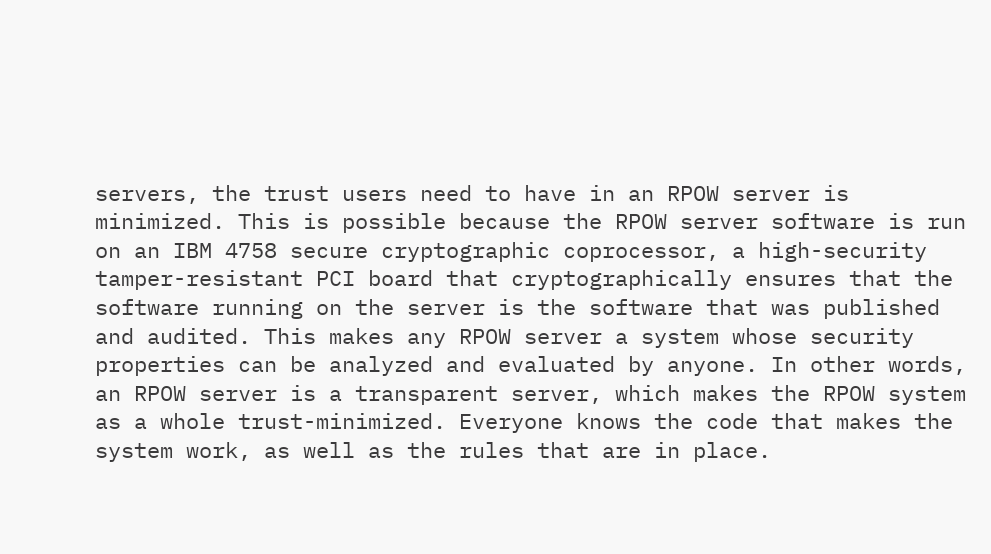servers, the trust users need to have in an RPOW server is minimized. This is possible because the RPOW server software is run on an IBM 4758 secure cryptographic coprocessor, a high-security tamper-resistant PCI board that cryptographically ensures that the software running on the server is the software that was published and audited. This makes any RPOW server a system whose security properties can be analyzed and evaluated by anyone. In other words, an RPOW server is a transparent server, which makes the RPOW system as a whole trust-minimized. Everyone knows the code that makes the system work, as well as the rules that are in place.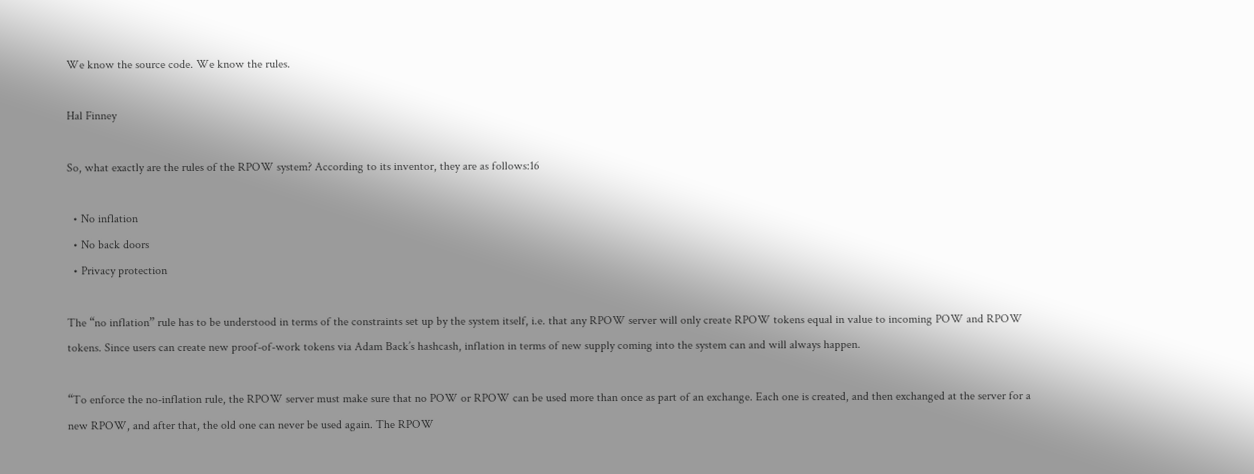We know the source code. We know the rules.

Hal Finney

So, what exactly are the rules of the RPOW system? According to its inventor, they are as follows:16

  • No inflation
  • No back doors
  • Privacy protection

The “no inflation” rule has to be understood in terms of the constraints set up by the system itself, i.e. that any RPOW server will only create RPOW tokens equal in value to incoming POW and RPOW tokens. Since users can create new proof-of-work tokens via Adam Back’s hashcash, inflation in terms of new supply coming into the system can and will always happen.

“To enforce the no-inflation rule, the RPOW server must make sure that no POW or RPOW can be used more than once as part of an exchange. Each one is created, and then exchanged at the server for a new RPOW, and after that, the old one can never be used again. The RPOW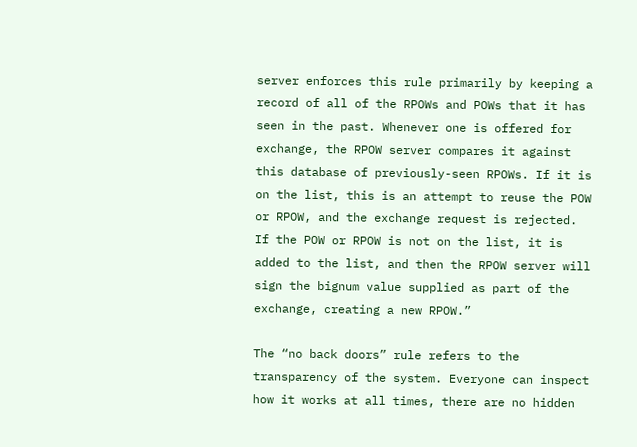server enforces this rule primarily by keeping a record of all of the RPOWs and POWs that it has seen in the past. Whenever one is offered for exchange, the RPOW server compares it against this database of previously-seen RPOWs. If it is on the list, this is an attempt to reuse the POW or RPOW, and the exchange request is rejected. If the POW or RPOW is not on the list, it is added to the list, and then the RPOW server will sign the bignum value supplied as part of the exchange, creating a new RPOW.”

The “no back doors” rule refers to the transparency of the system. Everyone can inspect how it works at all times, there are no hidden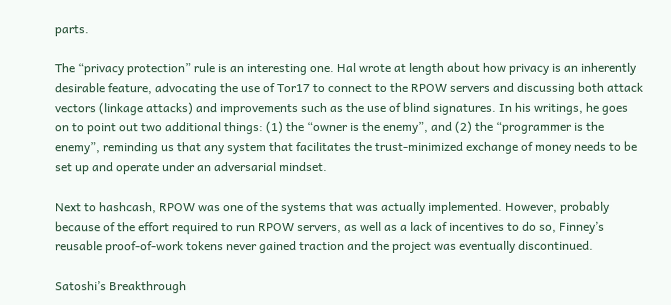parts.

The “privacy protection” rule is an interesting one. Hal wrote at length about how privacy is an inherently desirable feature, advocating the use of Tor17 to connect to the RPOW servers and discussing both attack vectors (linkage attacks) and improvements such as the use of blind signatures. In his writings, he goes on to point out two additional things: (1) the “owner is the enemy”, and (2) the “programmer is the enemy”, reminding us that any system that facilitates the trust-minimized exchange of money needs to be set up and operate under an adversarial mindset.

Next to hashcash, RPOW was one of the systems that was actually implemented. However, probably because of the effort required to run RPOW servers, as well as a lack of incentives to do so, Finney’s reusable proof-of-work tokens never gained traction and the project was eventually discontinued.

Satoshi’s Breakthrough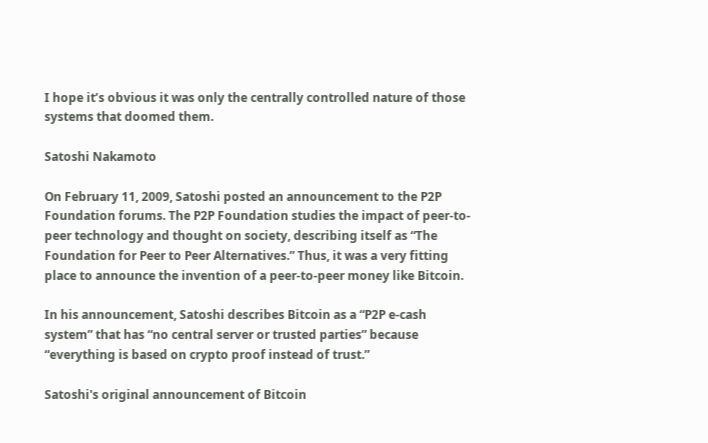I hope it’s obvious it was only the centrally controlled nature of those systems that doomed them.

Satoshi Nakamoto

On February 11, 2009, Satoshi posted an announcement to the P2P Foundation forums. The P2P Foundation studies the impact of peer-to-peer technology and thought on society, describing itself as “The Foundation for Peer to Peer Alternatives.” Thus, it was a very fitting place to announce the invention of a peer-to-peer money like Bitcoin.

In his announcement, Satoshi describes Bitcoin as a “P2P e-cash system” that has “no central server or trusted parties” because “everything is based on crypto proof instead of trust.”

Satoshi's original announcement of Bitcoin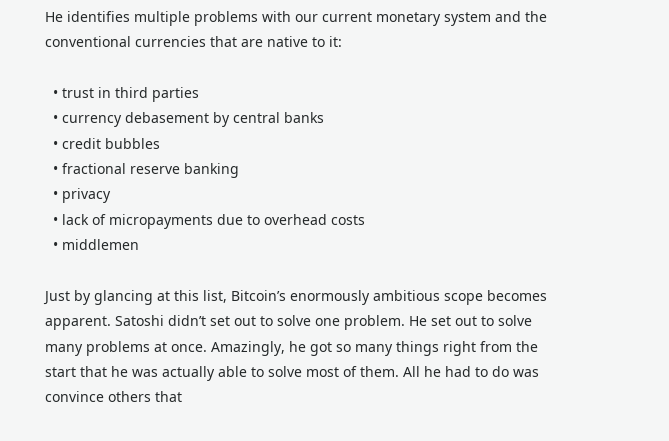He identifies multiple problems with our current monetary system and the conventional currencies that are native to it:

  • trust in third parties
  • currency debasement by central banks
  • credit bubbles
  • fractional reserve banking
  • privacy
  • lack of micropayments due to overhead costs
  • middlemen

Just by glancing at this list, Bitcoin’s enormously ambitious scope becomes apparent. Satoshi didn’t set out to solve one problem. He set out to solve many problems at once. Amazingly, he got so many things right from the start that he was actually able to solve most of them. All he had to do was convince others that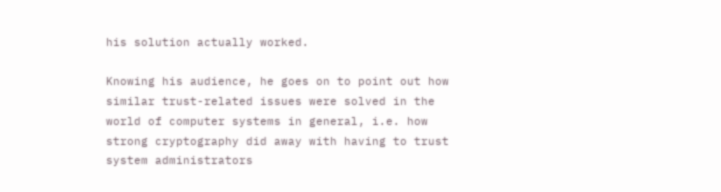his solution actually worked.

Knowing his audience, he goes on to point out how similar trust-related issues were solved in the world of computer systems in general, i.e. how strong cryptography did away with having to trust system administrators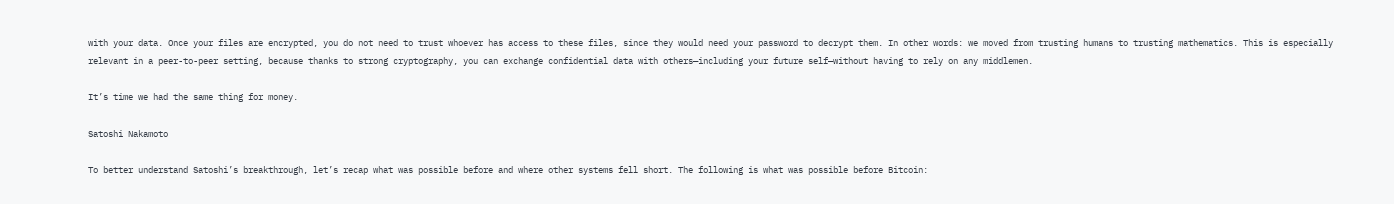with your data. Once your files are encrypted, you do not need to trust whoever has access to these files, since they would need your password to decrypt them. In other words: we moved from trusting humans to trusting mathematics. This is especially relevant in a peer-to-peer setting, because thanks to strong cryptography, you can exchange confidential data with others—including your future self—without having to rely on any middlemen.

It’s time we had the same thing for money.

Satoshi Nakamoto

To better understand Satoshi’s breakthrough, let’s recap what was possible before and where other systems fell short. The following is what was possible before Bitcoin: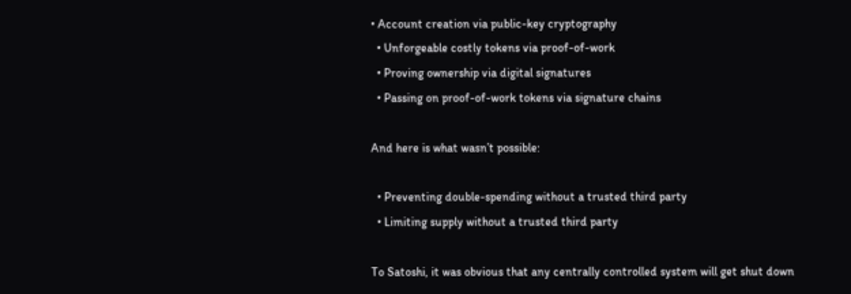• Account creation via public-key cryptography
  • Unforgeable costly tokens via proof-of-work
  • Proving ownership via digital signatures
  • Passing on proof-of-work tokens via signature chains

And here is what wasn’t possible:

  • Preventing double-spending without a trusted third party
  • Limiting supply without a trusted third party

To Satoshi, it was obvious that any centrally controlled system will get shut down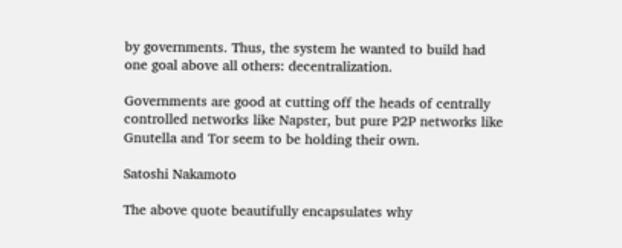by governments. Thus, the system he wanted to build had one goal above all others: decentralization.

Governments are good at cutting off the heads of centrally controlled networks like Napster, but pure P2P networks like Gnutella and Tor seem to be holding their own.

Satoshi Nakamoto

The above quote beautifully encapsulates why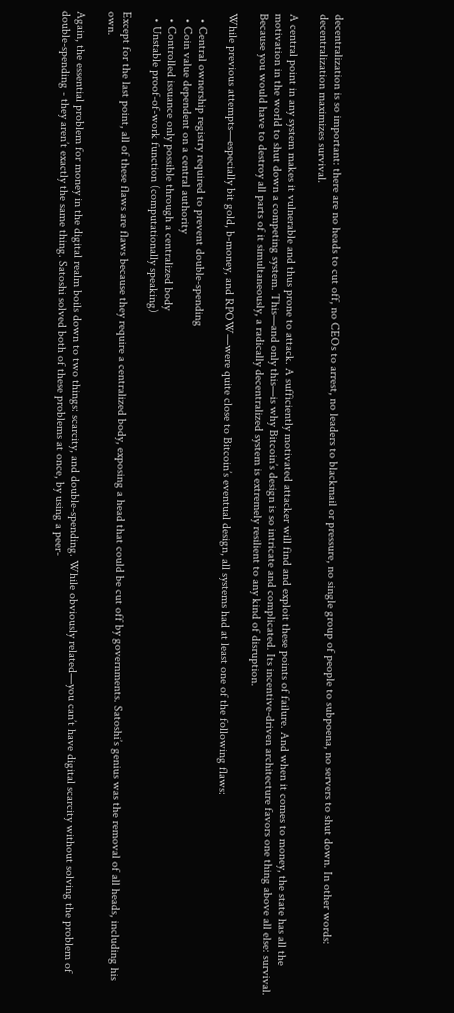decentralization is so important: there are no heads to cut off, no CEOs to arrest, no leaders to blackmail or pressure, no single group of people to subpoena, no servers to shut down. In other words: decentralization maximizes survival.

A central point in any system makes it vulnerable and thus prone to attack. A sufficiently motivated attacker will find and exploit these points of failure. And when it comes to money, the state has all the motivation in the world to shut down a competing system. This—and only this—is why Bitcoin’s design is so intricate and complicated. Its incentive-driven architecture favors one thing above all else: survival. Because you would have to destroy all parts of it simultaneously, a radically decentralized system is extremely resilient to any kind of disruption.

While previous attempts—especially bit gold, b-money, and RPOW—were quite close to Bitcoin’s eventual design, all systems had at least one of the following flaws:

  • Central ownership registry required to prevent double-spending
  • Coin value dependent on a central authority
  • Controlled issuance only possible through a centralized body
  • Unstable proof-of-work function (computationally speaking)

Except for the last point, all of these flaws are flaws because they require a centralized body, exposing a head that could be cut off by governments. Satoshi’s genius was the removal of all heads, including his own.

Again, the essential problem for money in the digital realm boils down to two things: scarcity, and double-spending. While obviously related—you can’t have digital scarcity without solving the problem of double-spending - they aren’t exactly the same thing. Satoshi solved both of these problems at once, by using a peer-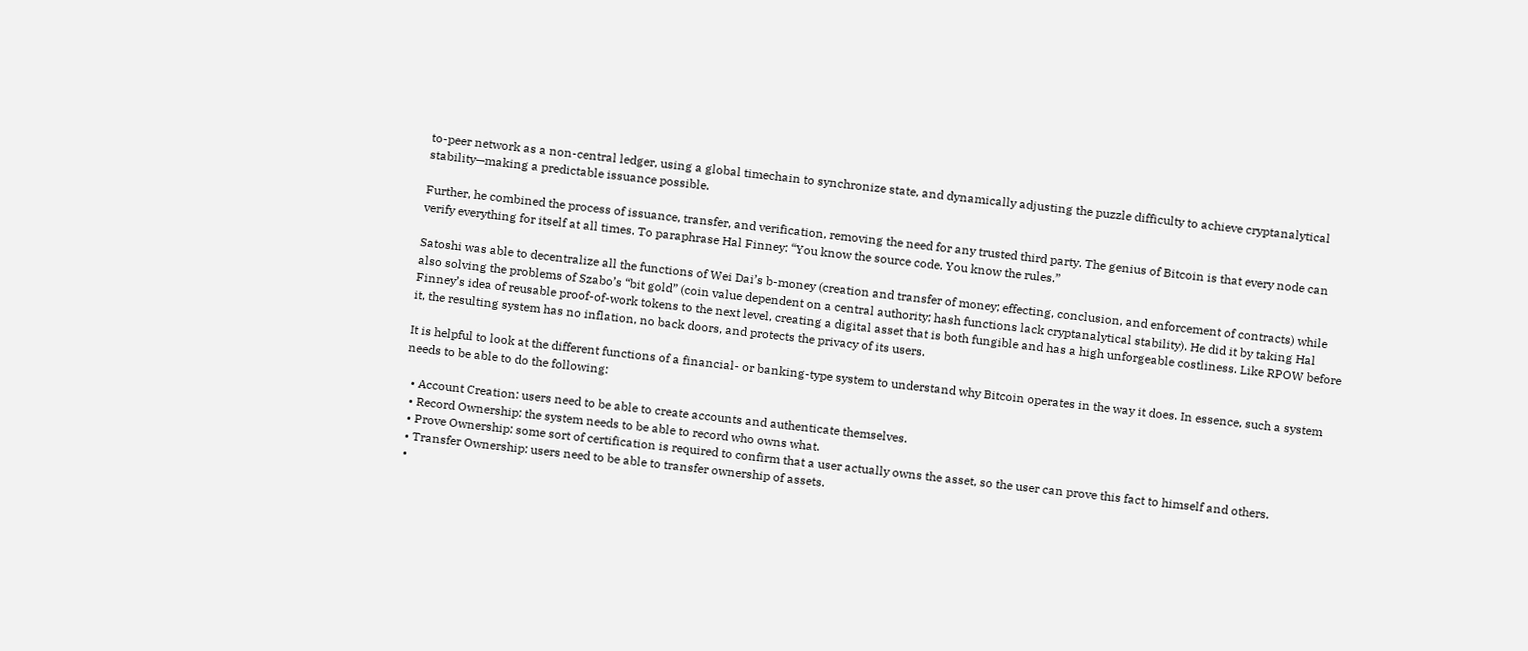to-peer network as a non-central ledger, using a global timechain to synchronize state, and dynamically adjusting the puzzle difficulty to achieve cryptanalytical stability—making a predictable issuance possible.

Further, he combined the process of issuance, transfer, and verification, removing the need for any trusted third party. The genius of Bitcoin is that every node can verify everything for itself at all times. To paraphrase Hal Finney: “You know the source code. You know the rules.”

Satoshi was able to decentralize all the functions of Wei Dai’s b-money (creation and transfer of money; effecting, conclusion, and enforcement of contracts) while also solving the problems of Szabo’s “bit gold” (coin value dependent on a central authority; hash functions lack cryptanalytical stability). He did it by taking Hal Finney’s idea of reusable proof-of-work tokens to the next level, creating a digital asset that is both fungible and has a high unforgeable costliness. Like RPOW before it, the resulting system has no inflation, no back doors, and protects the privacy of its users.

It is helpful to look at the different functions of a financial- or banking-type system to understand why Bitcoin operates in the way it does. In essence, such a system needs to be able to do the following:

  • Account Creation: users need to be able to create accounts and authenticate themselves.
  • Record Ownership: the system needs to be able to record who owns what.
  • Prove Ownership: some sort of certification is required to confirm that a user actually owns the asset, so the user can prove this fact to himself and others.
  • Transfer Ownership: users need to be able to transfer ownership of assets.
  •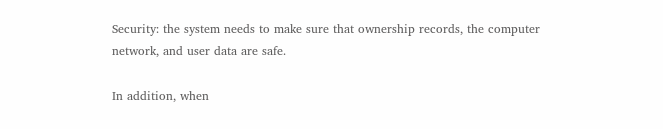Security: the system needs to make sure that ownership records, the computer network, and user data are safe.

In addition, when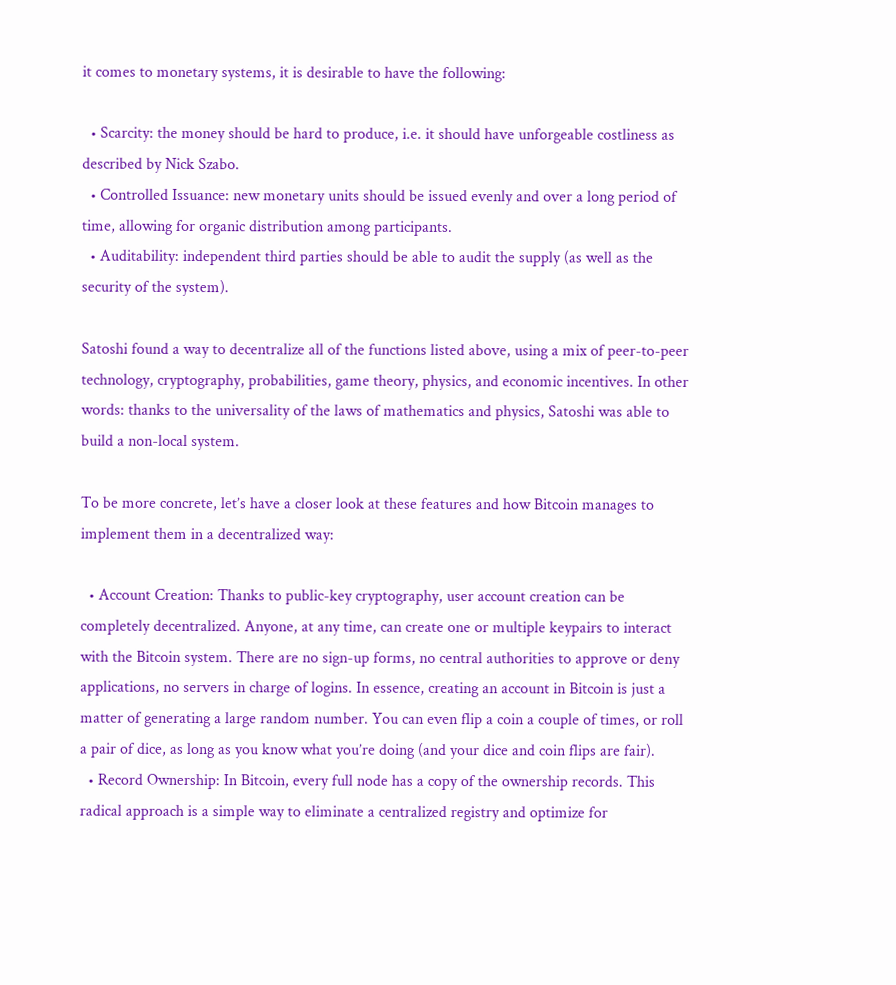it comes to monetary systems, it is desirable to have the following:

  • Scarcity: the money should be hard to produce, i.e. it should have unforgeable costliness as described by Nick Szabo.
  • Controlled Issuance: new monetary units should be issued evenly and over a long period of time, allowing for organic distribution among participants.
  • Auditability: independent third parties should be able to audit the supply (as well as the security of the system).

Satoshi found a way to decentralize all of the functions listed above, using a mix of peer-to-peer technology, cryptography, probabilities, game theory, physics, and economic incentives. In other words: thanks to the universality of the laws of mathematics and physics, Satoshi was able to build a non-local system.

To be more concrete, let’s have a closer look at these features and how Bitcoin manages to implement them in a decentralized way:

  • Account Creation: Thanks to public-key cryptography, user account creation can be completely decentralized. Anyone, at any time, can create one or multiple keypairs to interact with the Bitcoin system. There are no sign-up forms, no central authorities to approve or deny applications, no servers in charge of logins. In essence, creating an account in Bitcoin is just a matter of generating a large random number. You can even flip a coin a couple of times, or roll a pair of dice, as long as you know what you’re doing (and your dice and coin flips are fair).
  • Record Ownership: In Bitcoin, every full node has a copy of the ownership records. This radical approach is a simple way to eliminate a centralized registry and optimize for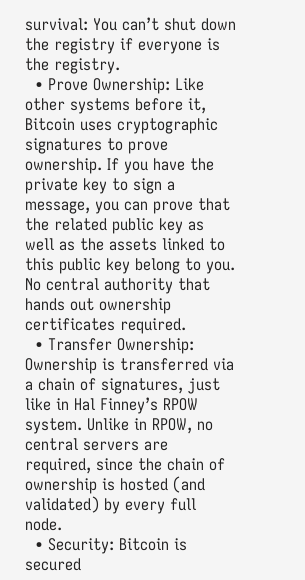survival: You can’t shut down the registry if everyone is the registry.
  • Prove Ownership: Like other systems before it, Bitcoin uses cryptographic signatures to prove ownership. If you have the private key to sign a message, you can prove that the related public key as well as the assets linked to this public key belong to you. No central authority that hands out ownership certificates required.
  • Transfer Ownership: Ownership is transferred via a chain of signatures, just like in Hal Finney’s RPOW system. Unlike in RPOW, no central servers are required, since the chain of ownership is hosted (and validated) by every full node.
  • Security: Bitcoin is secured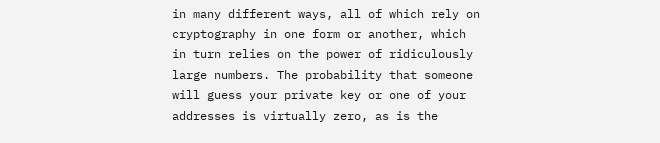in many different ways, all of which rely on cryptography in one form or another, which in turn relies on the power of ridiculously large numbers. The probability that someone will guess your private key or one of your addresses is virtually zero, as is the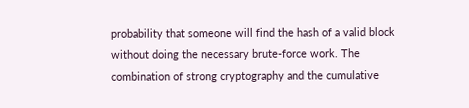probability that someone will find the hash of a valid block without doing the necessary brute-force work. The combination of strong cryptography and the cumulative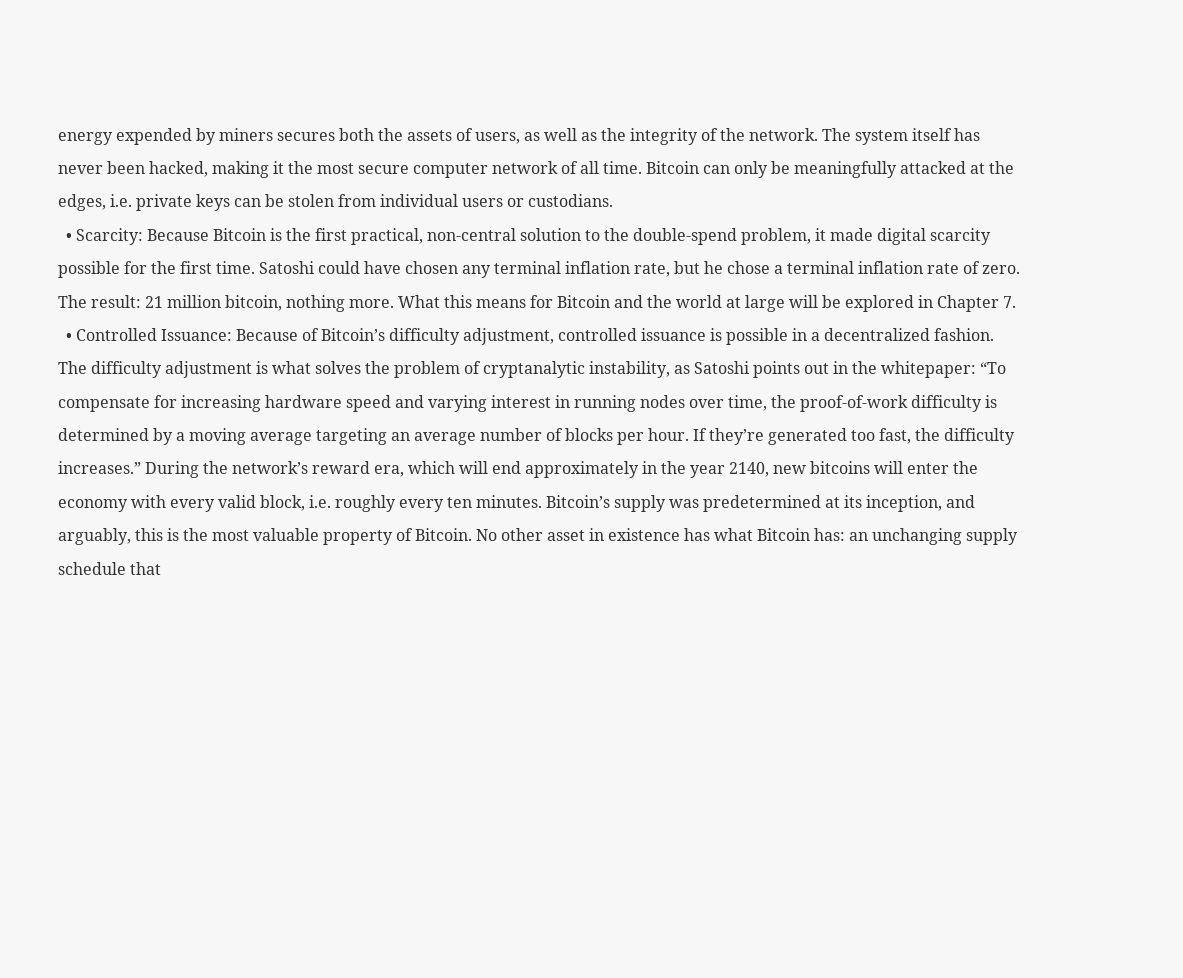energy expended by miners secures both the assets of users, as well as the integrity of the network. The system itself has never been hacked, making it the most secure computer network of all time. Bitcoin can only be meaningfully attacked at the edges, i.e. private keys can be stolen from individual users or custodians.
  • Scarcity: Because Bitcoin is the first practical, non-central solution to the double-spend problem, it made digital scarcity possible for the first time. Satoshi could have chosen any terminal inflation rate, but he chose a terminal inflation rate of zero. The result: 21 million bitcoin, nothing more. What this means for Bitcoin and the world at large will be explored in Chapter 7.
  • Controlled Issuance: Because of Bitcoin’s difficulty adjustment, controlled issuance is possible in a decentralized fashion. The difficulty adjustment is what solves the problem of cryptanalytic instability, as Satoshi points out in the whitepaper: “To compensate for increasing hardware speed and varying interest in running nodes over time, the proof-of-work difficulty is determined by a moving average targeting an average number of blocks per hour. If they’re generated too fast, the difficulty increases.” During the network’s reward era, which will end approximately in the year 2140, new bitcoins will enter the economy with every valid block, i.e. roughly every ten minutes. Bitcoin’s supply was predetermined at its inception, and arguably, this is the most valuable property of Bitcoin. No other asset in existence has what Bitcoin has: an unchanging supply schedule that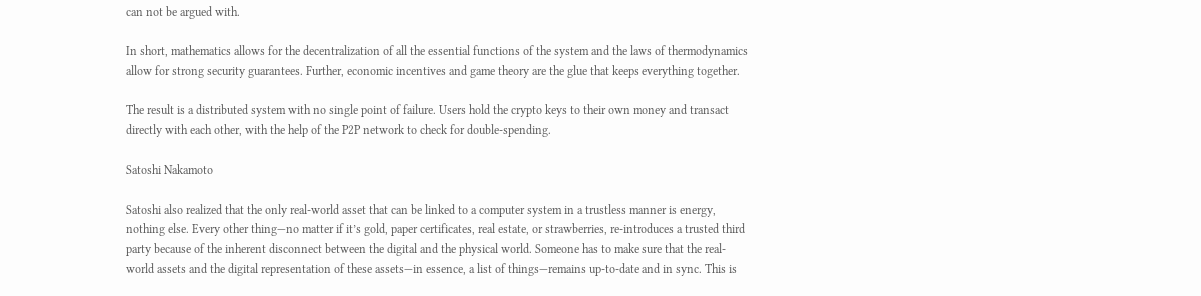can not be argued with.

In short, mathematics allows for the decentralization of all the essential functions of the system and the laws of thermodynamics allow for strong security guarantees. Further, economic incentives and game theory are the glue that keeps everything together.

The result is a distributed system with no single point of failure. Users hold the crypto keys to their own money and transact directly with each other, with the help of the P2P network to check for double-spending.

Satoshi Nakamoto

Satoshi also realized that the only real-world asset that can be linked to a computer system in a trustless manner is energy, nothing else. Every other thing—no matter if it’s gold, paper certificates, real estate, or strawberries, re-introduces a trusted third party because of the inherent disconnect between the digital and the physical world. Someone has to make sure that the real-world assets and the digital representation of these assets—in essence, a list of things—remains up-to-date and in sync. This is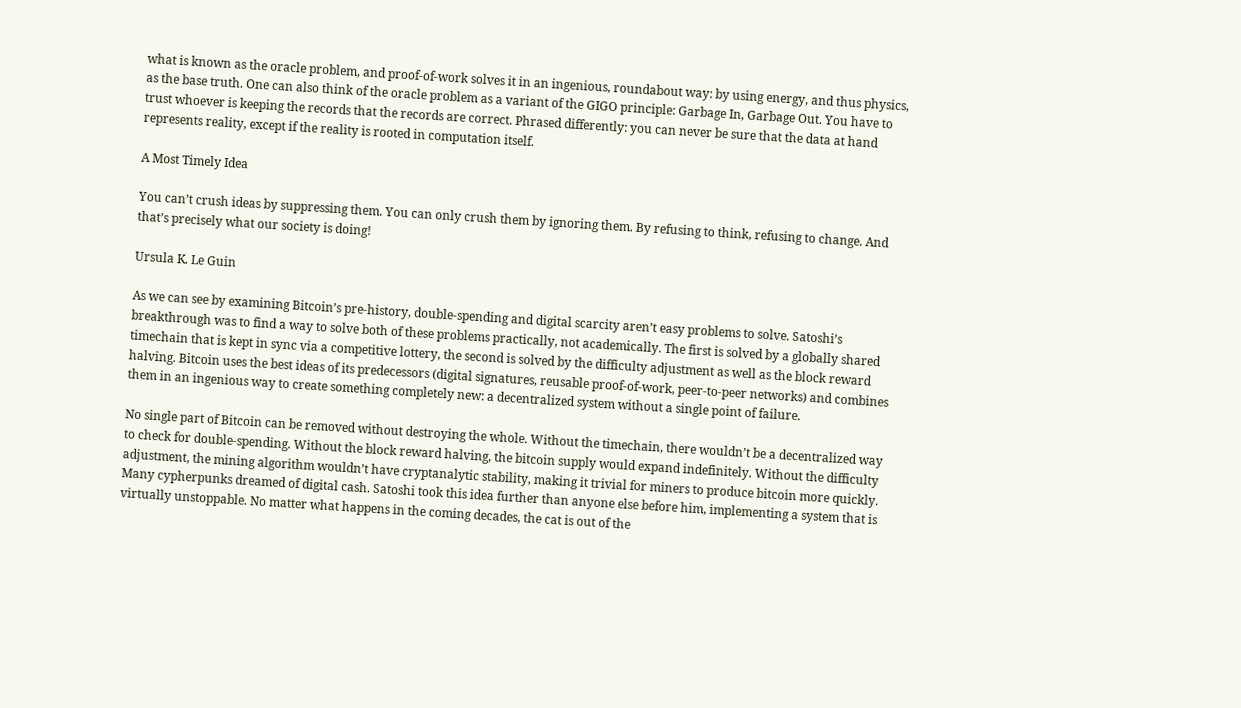what is known as the oracle problem, and proof-of-work solves it in an ingenious, roundabout way: by using energy, and thus physics, as the base truth. One can also think of the oracle problem as a variant of the GIGO principle: Garbage In, Garbage Out. You have to trust whoever is keeping the records that the records are correct. Phrased differently: you can never be sure that the data at hand represents reality, except if the reality is rooted in computation itself.

A Most Timely Idea

You can’t crush ideas by suppressing them. You can only crush them by ignoring them. By refusing to think, refusing to change. And that’s precisely what our society is doing!

Ursula K. Le Guin

As we can see by examining Bitcoin’s pre-history, double-spending and digital scarcity aren’t easy problems to solve. Satoshi’s breakthrough was to find a way to solve both of these problems practically, not academically. The first is solved by a globally shared timechain that is kept in sync via a competitive lottery, the second is solved by the difficulty adjustment as well as the block reward halving. Bitcoin uses the best ideas of its predecessors (digital signatures, reusable proof-of-work, peer-to-peer networks) and combines them in an ingenious way to create something completely new: a decentralized system without a single point of failure.

No single part of Bitcoin can be removed without destroying the whole. Without the timechain, there wouldn’t be a decentralized way to check for double-spending. Without the block reward halving, the bitcoin supply would expand indefinitely. Without the difficulty adjustment, the mining algorithm wouldn’t have cryptanalytic stability, making it trivial for miners to produce bitcoin more quickly. Many cypherpunks dreamed of digital cash. Satoshi took this idea further than anyone else before him, implementing a system that is virtually unstoppable. No matter what happens in the coming decades, the cat is out of the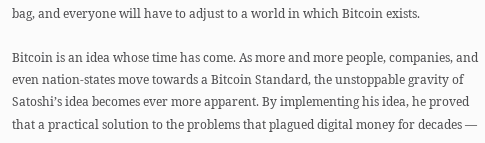bag, and everyone will have to adjust to a world in which Bitcoin exists.

Bitcoin is an idea whose time has come. As more and more people, companies, and even nation-states move towards a Bitcoin Standard, the unstoppable gravity of Satoshi’s idea becomes ever more apparent. By implementing his idea, he proved that a practical solution to the problems that plagued digital money for decades —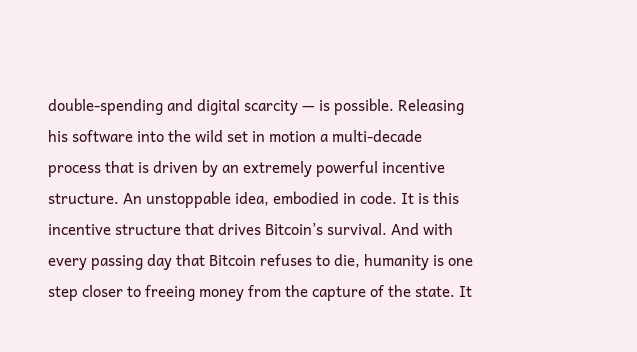double-spending and digital scarcity — is possible. Releasing his software into the wild set in motion a multi-decade process that is driven by an extremely powerful incentive structure. An unstoppable idea, embodied in code. It is this incentive structure that drives Bitcoin’s survival. And with every passing day that Bitcoin refuses to die, humanity is one step closer to freeing money from the capture of the state. It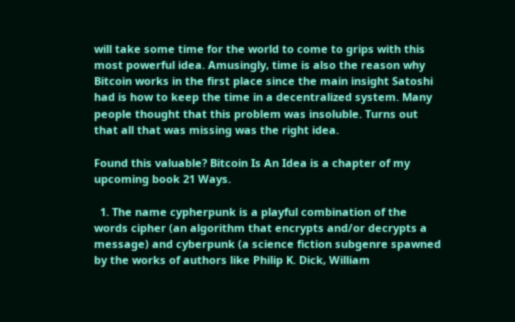will take some time for the world to come to grips with this most powerful idea. Amusingly, time is also the reason why Bitcoin works in the first place since the main insight Satoshi had is how to keep the time in a decentralized system. Many people thought that this problem was insoluble. Turns out that all that was missing was the right idea.

Found this valuable? Bitcoin Is An Idea is a chapter of my upcoming book 21 Ways.

  1. The name cypherpunk is a playful combination of the words cipher (an algorithm that encrypts and/or decrypts a message) and cyberpunk (a science fiction subgenre spawned by the works of authors like Philip K. Dick, William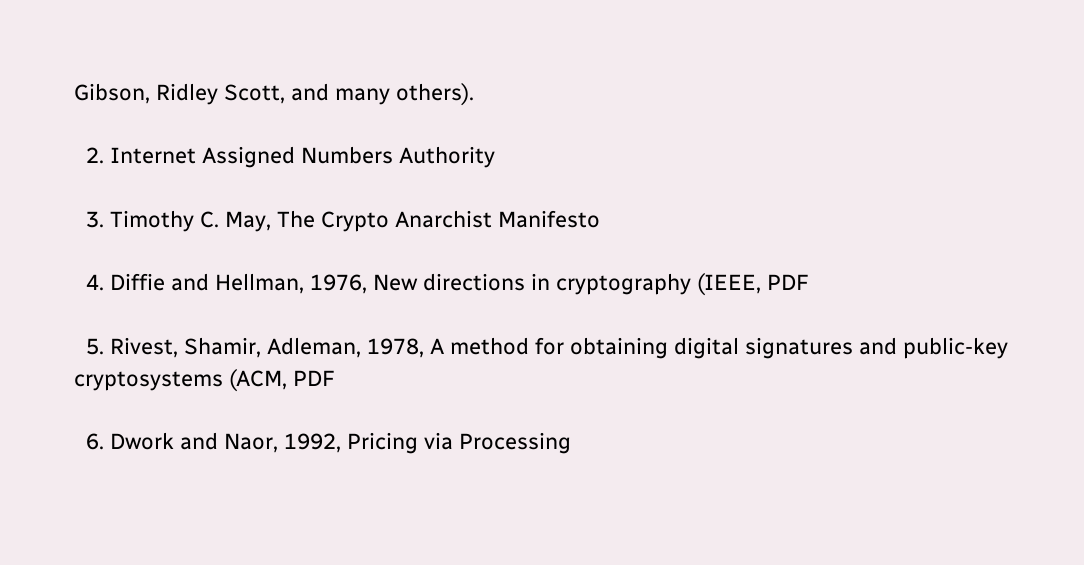Gibson, Ridley Scott, and many others).

  2. Internet Assigned Numbers Authority

  3. Timothy C. May, The Crypto Anarchist Manifesto

  4. Diffie and Hellman, 1976, New directions in cryptography (IEEE, PDF

  5. Rivest, Shamir, Adleman, 1978, A method for obtaining digital signatures and public-key cryptosystems (ACM, PDF

  6. Dwork and Naor, 1992, Pricing via Processing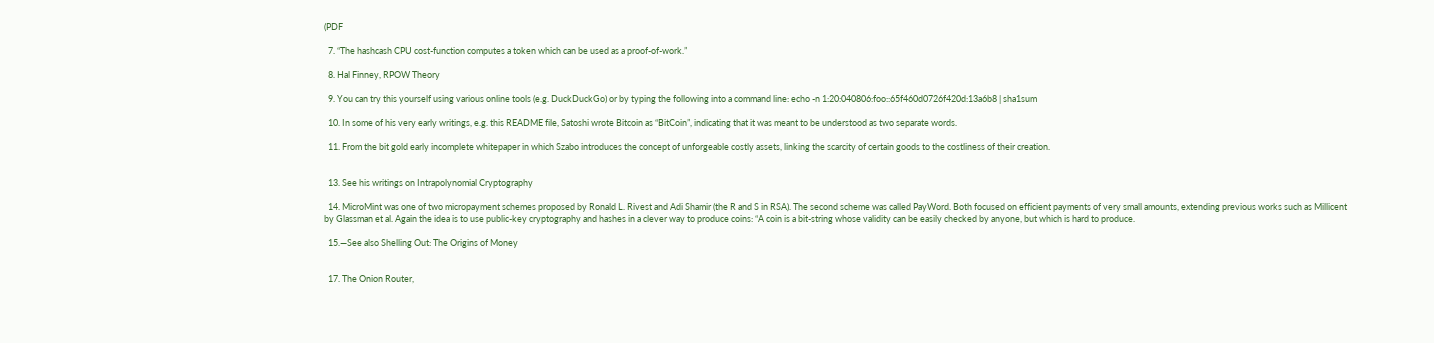(PDF

  7. “The hashcash CPU cost-function computes a token which can be used as a proof-of-work.”

  8. Hal Finney, RPOW Theory

  9. You can try this yourself using various online tools (e.g. DuckDuckGo) or by typing the following into a command line: echo -n 1:20:040806:foo::65f460d0726f420d:13a6b8 | sha1sum

  10. In some of his very early writings, e.g. this README file, Satoshi wrote Bitcoin as “BitCoin”, indicating that it was meant to be understood as two separate words.

  11. From the bit gold early incomplete whitepaper in which Szabo introduces the concept of unforgeable costly assets, linking the scarcity of certain goods to the costliness of their creation.


  13. See his writings on Intrapolynomial Cryptography

  14. MicroMint was one of two micropayment schemes proposed by Ronald L. Rivest and Adi Shamir (the R and S in RSA). The second scheme was called PayWord. Both focused on efficient payments of very small amounts, extending previous works such as Millicent by Glassman et al. Again the idea is to use public-key cryptography and hashes in a clever way to produce coins: “A coin is a bit-string whose validity can be easily checked by anyone, but which is hard to produce.

  15.—See also Shelling Out: The Origins of Money


  17. The Onion Router,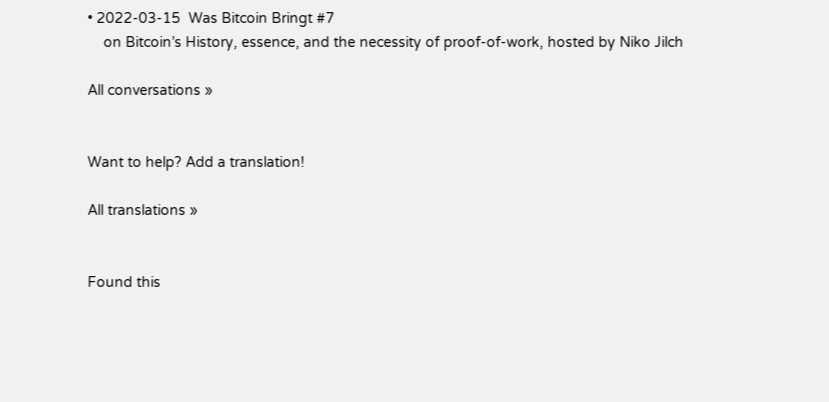• 2022-03-15  Was Bitcoin Bringt #7
    on Bitcoin’s History, essence, and the necessity of proof-of-work, hosted by Niko Jilch

All conversations »


Want to help? Add a translation!

All translations »


Found this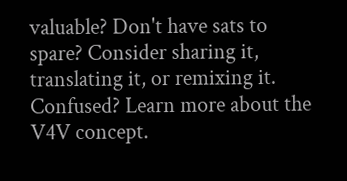valuable? Don't have sats to spare? Consider sharing it, translating it, or remixing it.
Confused? Learn more about the V4V concept.